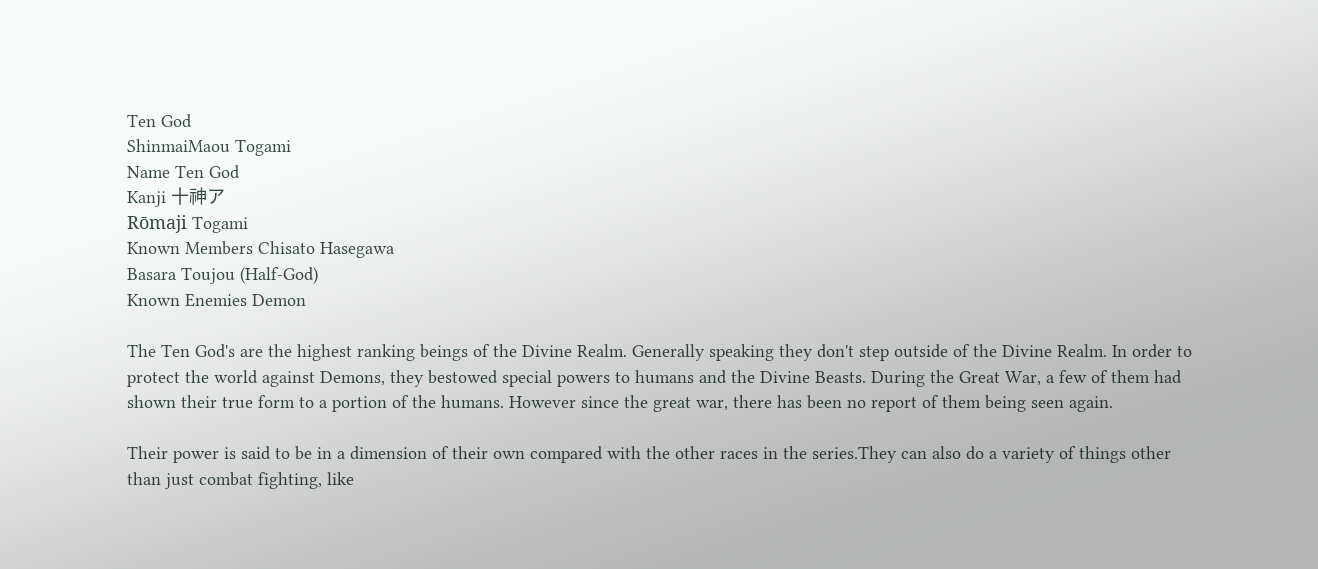Ten God
ShinmaiMaou Togami
Name Ten God
Kanji 十神ア
Rōmaji Togami
Known Members Chisato Hasegawa
Basara Toujou (Half-God)
Known Enemies Demon

The Ten God's are the highest ranking beings of the Divine Realm. Generally speaking they don't step outside of the Divine Realm. In order to protect the world against Demons, they bestowed special powers to humans and the Divine Beasts. During the Great War, a few of them had shown their true form to a portion of the humans. However since the great war, there has been no report of them being seen again.

Their power is said to be in a dimension of their own compared with the other races in the series.They can also do a variety of things other than just combat fighting, like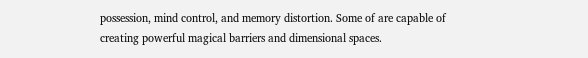possession, mind control, and memory distortion. Some of are capable of creating powerful magical barriers and dimensional spaces.